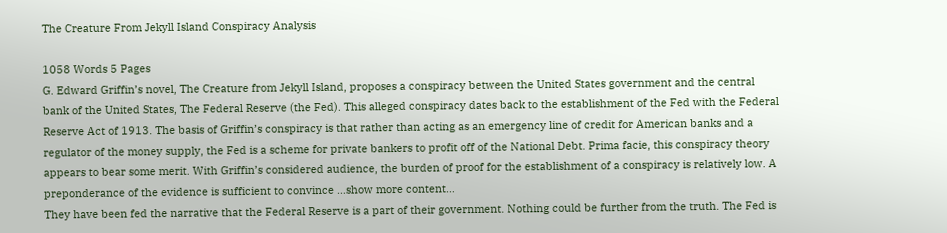The Creature From Jekyll Island Conspiracy Analysis

1058 Words 5 Pages
G. Edward Griffin’s novel, The Creature from Jekyll Island, proposes a conspiracy between the United States government and the central bank of the United States, The Federal Reserve (the Fed). This alleged conspiracy dates back to the establishment of the Fed with the Federal Reserve Act of 1913. The basis of Griffin’s conspiracy is that rather than acting as an emergency line of credit for American banks and a regulator of the money supply, the Fed is a scheme for private bankers to profit off of the National Debt. Prima facie, this conspiracy theory appears to bear some merit. With Griffin’s considered audience, the burden of proof for the establishment of a conspiracy is relatively low. A preponderance of the evidence is sufficient to convince …show more content…
They have been fed the narrative that the Federal Reserve is a part of their government. Nothing could be further from the truth. The Fed is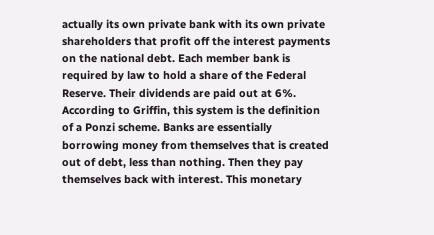actually its own private bank with its own private shareholders that profit off the interest payments on the national debt. Each member bank is required by law to hold a share of the Federal Reserve. Their dividends are paid out at 6%. According to Griffin, this system is the definition of a Ponzi scheme. Banks are essentially borrowing money from themselves that is created out of debt, less than nothing. Then they pay themselves back with interest. This monetary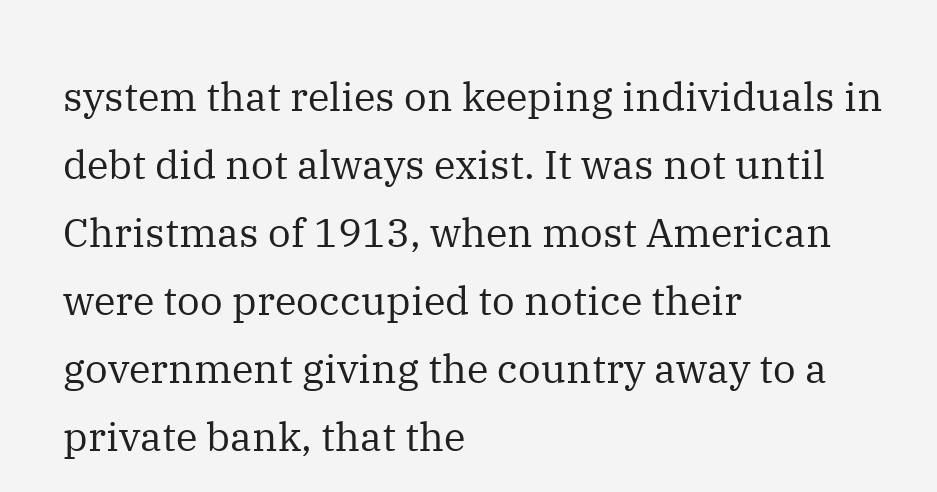system that relies on keeping individuals in debt did not always exist. It was not until Christmas of 1913, when most American were too preoccupied to notice their government giving the country away to a private bank, that the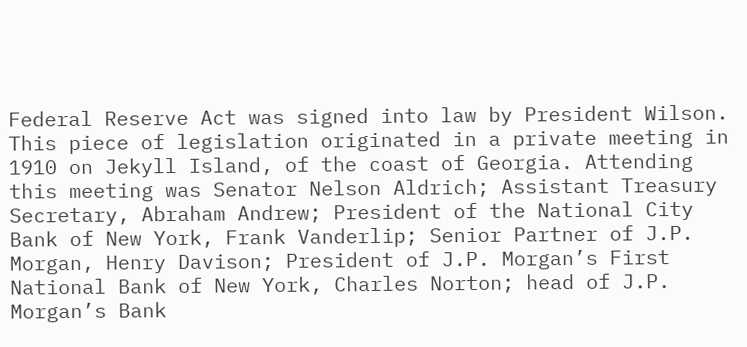Federal Reserve Act was signed into law by President Wilson. This piece of legislation originated in a private meeting in 1910 on Jekyll Island, of the coast of Georgia. Attending this meeting was Senator Nelson Aldrich; Assistant Treasury Secretary, Abraham Andrew; President of the National City Bank of New York, Frank Vanderlip; Senior Partner of J.P. Morgan, Henry Davison; President of J.P. Morgan’s First National Bank of New York, Charles Norton; head of J.P. Morgan’s Bank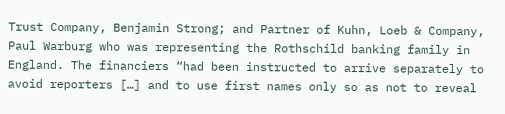Trust Company, Benjamin Strong; and Partner of Kuhn, Loeb & Company, Paul Warburg who was representing the Rothschild banking family in England. The financiers “had been instructed to arrive separately to avoid reporters […] and to use first names only so as not to reveal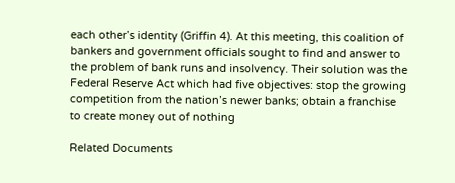each other’s identity (Griffin 4). At this meeting, this coalition of bankers and government officials sought to find and answer to the problem of bank runs and insolvency. Their solution was the Federal Reserve Act which had five objectives: stop the growing competition from the nation’s newer banks; obtain a franchise to create money out of nothing

Related Documents